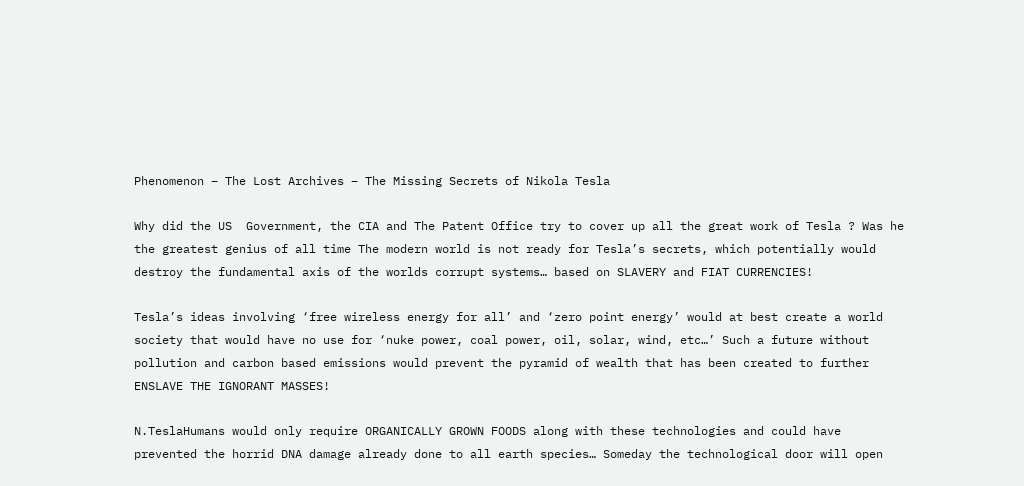Phenomenon – The Lost Archives – The Missing Secrets of Nikola Tesla

Why did the US  Government, the CIA and The Patent Office try to cover up all the great work of Tesla ? Was he the greatest genius of all time The modern world is not ready for Tesla’s secrets, which potentially would destroy the fundamental axis of the worlds corrupt systems… based on SLAVERY and FIAT CURRENCIES!

Tesla’s ideas involving ‘free wireless energy for all’ and ‘zero point energy’ would at best create a world society that would have no use for ‘nuke power, coal power, oil, solar, wind, etc…’ Such a future without pollution and carbon based emissions would prevent the pyramid of wealth that has been created to further ENSLAVE THE IGNORANT MASSES!

N.TeslaHumans would only require ORGANICALLY GROWN FOODS along with these technologies and could have prevented the horrid DNA damage already done to all earth species… Someday the technological door will open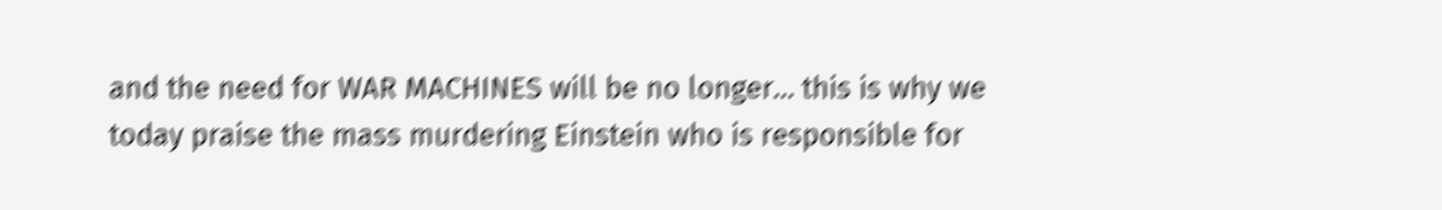and the need for WAR MACHINES will be no longer… this is why we today praise the mass murdering Einstein who is responsible for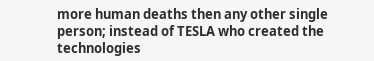more human deaths then any other single person; instead of TESLA who created the technologies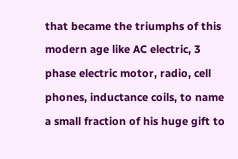that became the triumphs of this modern age like AC electric, 3 phase electric motor, radio, cell phones, inductance coils, to name a small fraction of his huge gift to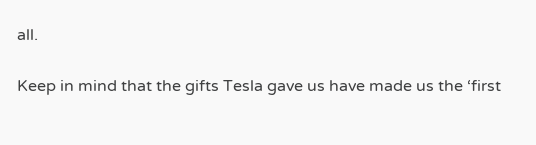all.

Keep in mind that the gifts Tesla gave us have made us the ‘first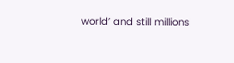world’ and still millions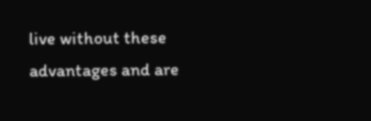live without these advantages and are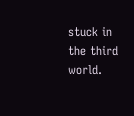stuck in the third world.